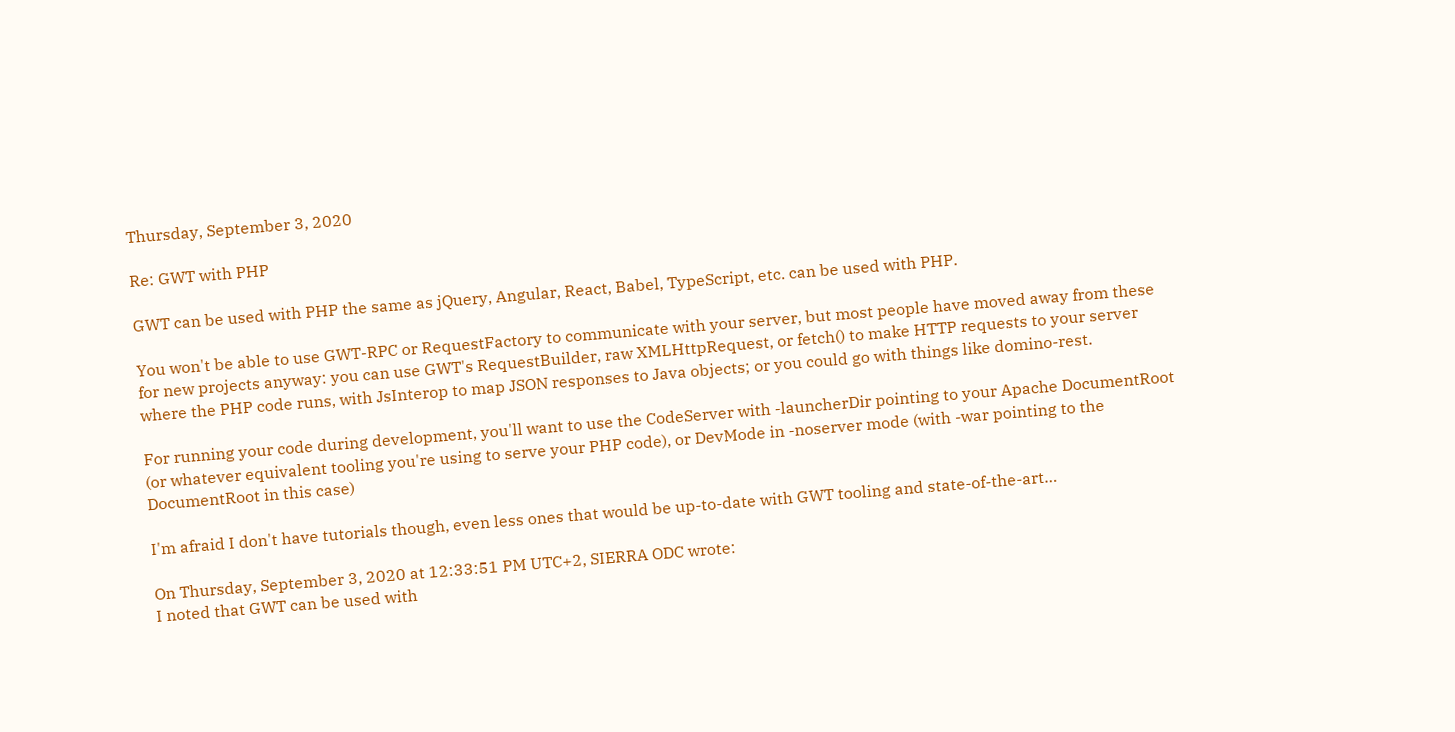Thursday, September 3, 2020

Re: GWT with PHP

GWT can be used with PHP the same as jQuery, Angular, React, Babel, TypeScript, etc. can be used with PHP.

You won't be able to use GWT-RPC or RequestFactory to communicate with your server, but most people have moved away from these for new projects anyway: you can use GWT's RequestBuilder, raw XMLHttpRequest, or fetch() to make HTTP requests to your server where the PHP code runs, with JsInterop to map JSON responses to Java objects; or you could go with things like domino-rest.

For running your code during development, you'll want to use the CodeServer with -launcherDir pointing to your Apache DocumentRoot (or whatever equivalent tooling you're using to serve your PHP code), or DevMode in -noserver mode (with -war pointing to the DocumentRoot in this case)

I'm afraid I don't have tutorials though, even less ones that would be up-to-date with GWT tooling and state-of-the-art…

On Thursday, September 3, 2020 at 12:33:51 PM UTC+2, SIERRA ODC wrote:
I noted that GWT can be used with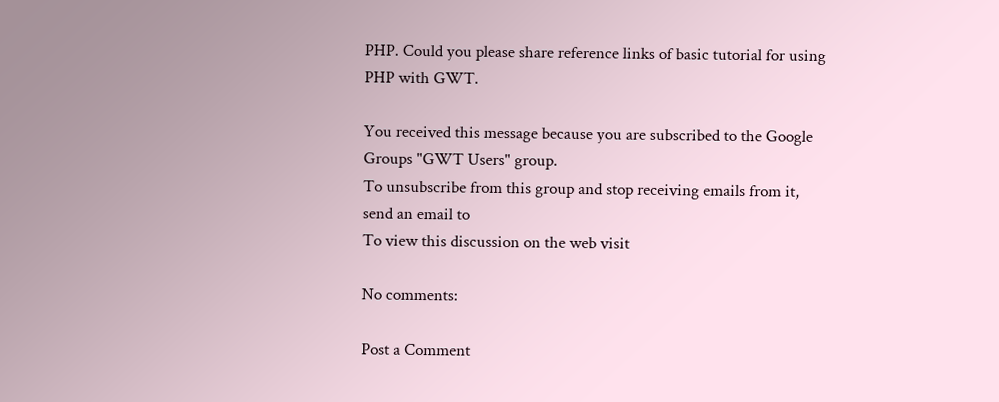PHP. Could you please share reference links of basic tutorial for using PHP with GWT.

You received this message because you are subscribed to the Google Groups "GWT Users" group.
To unsubscribe from this group and stop receiving emails from it, send an email to
To view this discussion on the web visit

No comments:

Post a Comment